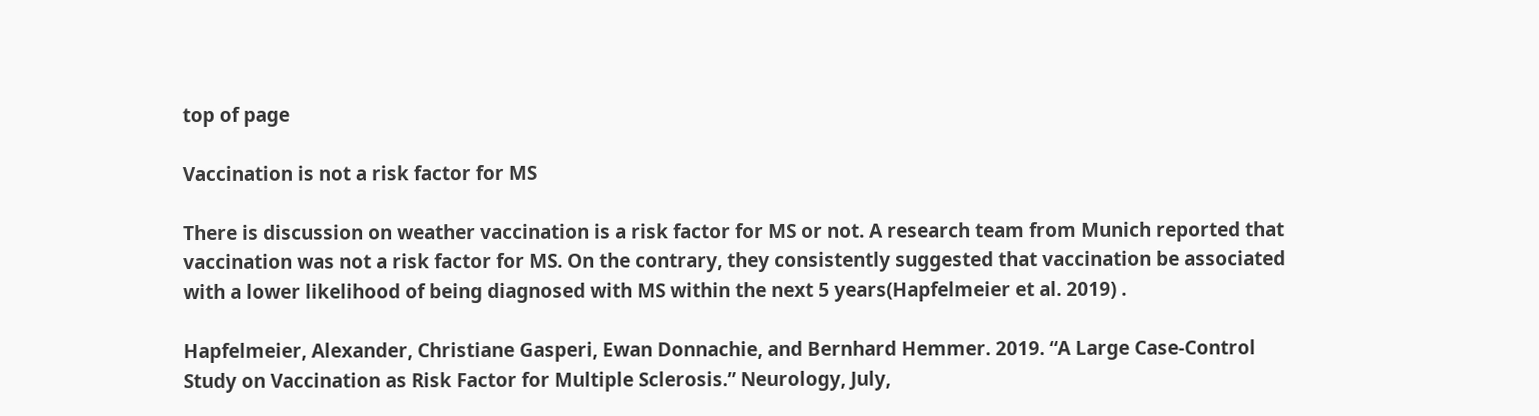top of page

Vaccination is not a risk factor for MS

There is discussion on weather vaccination is a risk factor for MS or not. A research team from Munich reported that vaccination was not a risk factor for MS. On the contrary, they consistently suggested that vaccination be associated with a lower likelihood of being diagnosed with MS within the next 5 years(Hapfelmeier et al. 2019) .

Hapfelmeier, Alexander, Christiane Gasperi, Ewan Donnachie, and Bernhard Hemmer. 2019. “A Large Case-Control Study on Vaccination as Risk Factor for Multiple Sclerosis.” Neurology, July,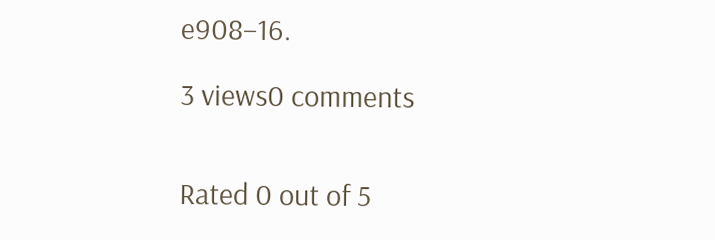e908–16.

3 views0 comments


Rated 0 out of 5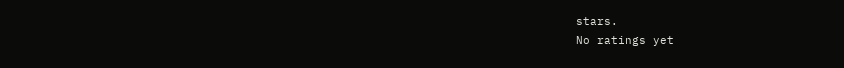stars.
No ratings yet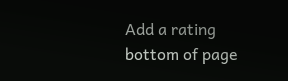Add a rating
bottom of page